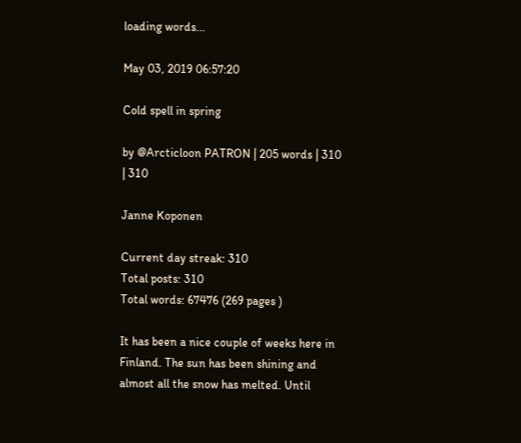loading words...

May 03, 2019 06:57:20

Cold spell in spring

by @Arcticloon PATRON | 205 words | 310 | 310

Janne Koponen

Current day streak: 310
Total posts: 310
Total words: 67476 (269 pages )

It has been a nice couple of weeks here in Finland. The sun has been shining and almost all the snow has melted. Until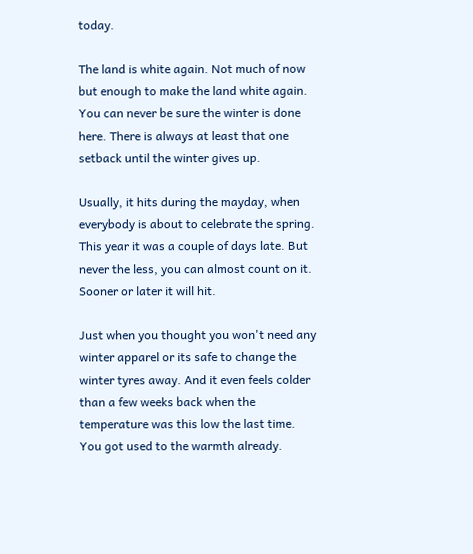today.

The land is white again. Not much of now but enough to make the land white again. You can never be sure the winter is done here. There is always at least that one setback until the winter gives up.

Usually, it hits during the mayday, when everybody is about to celebrate the spring. This year it was a couple of days late. But never the less, you can almost count on it. Sooner or later it will hit.

Just when you thought you won't need any winter apparel or its safe to change the winter tyres away. And it even feels colder than a few weeks back when the temperature was this low the last time. You got used to the warmth already.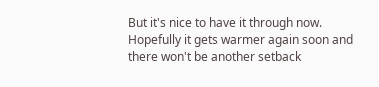But it's nice to have it through now. Hopefully it gets warmer again soon and there won't be another setback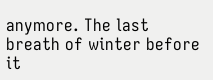anymore. The last breath of winter before it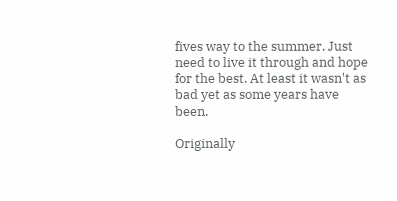fives way to the summer. Just need to live it through and hope for the best. At least it wasn't as bad yet as some years have been.

Originally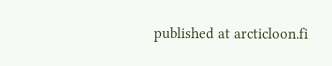published at arcticloon.fi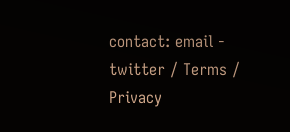contact: email - twitter / Terms / Privacy